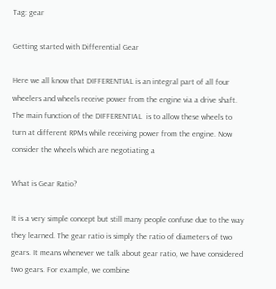Tag: gear

Getting started with Differential Gear

Here we all know that DIFFERENTIAL is an integral part of all four wheelers and wheels receive power from the engine via a drive shaft. The main function of the DIFFERENTIAL  is to allow these wheels to turn at different RPMs while receiving power from the engine. Now consider the wheels which are negotiating a

What is Gear Ratio?

It is a very simple concept but still many people confuse due to the way they learned. The gear ratio is simply the ratio of diameters of two gears. It means whenever we talk about gear ratio, we have considered two gears. For example, we combine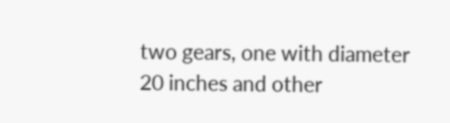two gears, one with diameter 20 inches and other